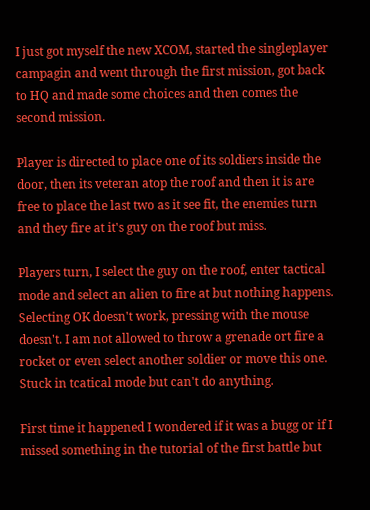I just got myself the new XCOM, started the singleplayer campagin and went through the first mission, got back to HQ and made some choices and then comes the second mission.

Player is directed to place one of its soldiers inside the door, then its veteran atop the roof and then it is are free to place the last two as it see fit, the enemies turn and they fire at it's guy on the roof but miss.

Players turn, I select the guy on the roof, enter tactical mode and select an alien to fire at but nothing happens. Selecting OK doesn't work, pressing with the mouse doesn't. I am not allowed to throw a grenade ort fire a rocket or even select another soldier or move this one. Stuck in tcatical mode but can't do anything.

First time it happened I wondered if it was a bugg or if I missed something in the tutorial of the first battle but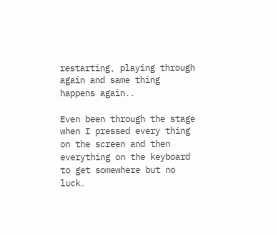restarting, playing through again and same thing happens again..

Even been through the stage when I pressed every thing on the screen and then everything on the keyboard to get somewhere but no luck.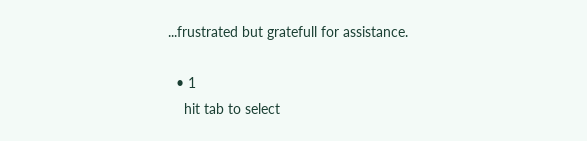...frustrated but gratefull for assistance.

  • 1
    hit tab to select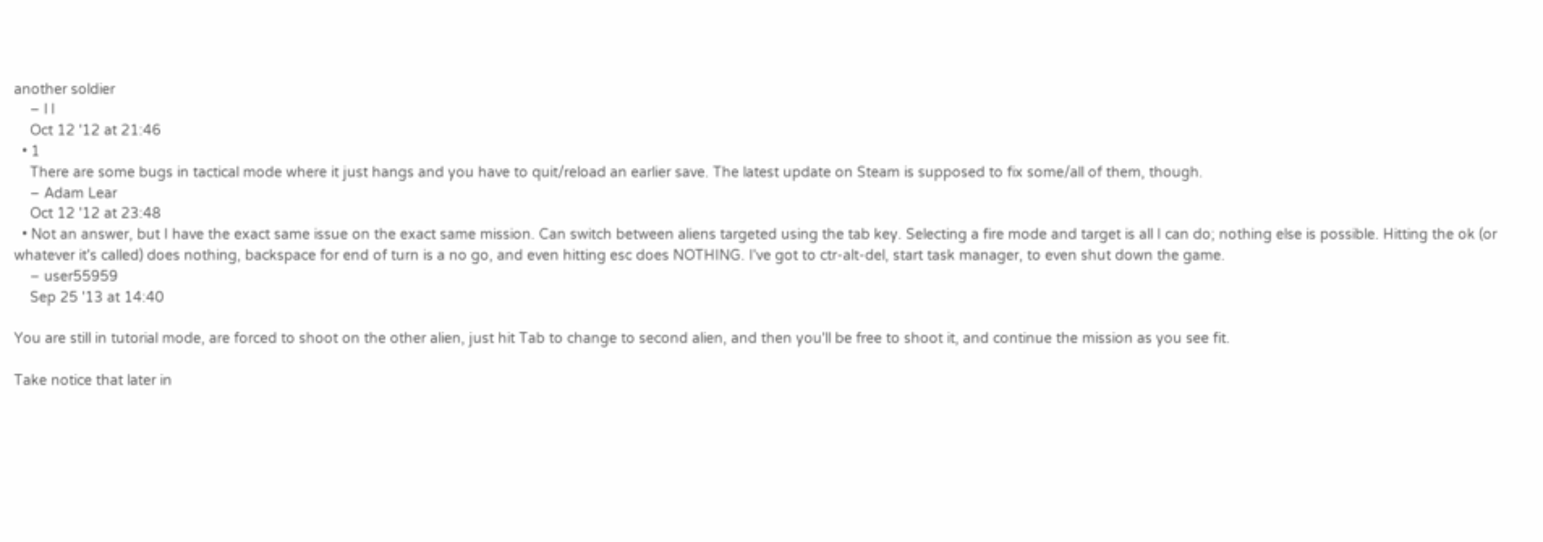another soldier
    – l I
    Oct 12 '12 at 21:46
  • 1
    There are some bugs in tactical mode where it just hangs and you have to quit/reload an earlier save. The latest update on Steam is supposed to fix some/all of them, though.
    – Adam Lear
    Oct 12 '12 at 23:48
  • Not an answer, but I have the exact same issue on the exact same mission. Can switch between aliens targeted using the tab key. Selecting a fire mode and target is all I can do; nothing else is possible. Hitting the ok (or whatever it's called) does nothing, backspace for end of turn is a no go, and even hitting esc does NOTHING. I've got to ctr-alt-del, start task manager, to even shut down the game.
    – user55959
    Sep 25 '13 at 14:40

You are still in tutorial mode, are forced to shoot on the other alien, just hit Tab to change to second alien, and then you'll be free to shoot it, and continue the mission as you see fit.

Take notice that later in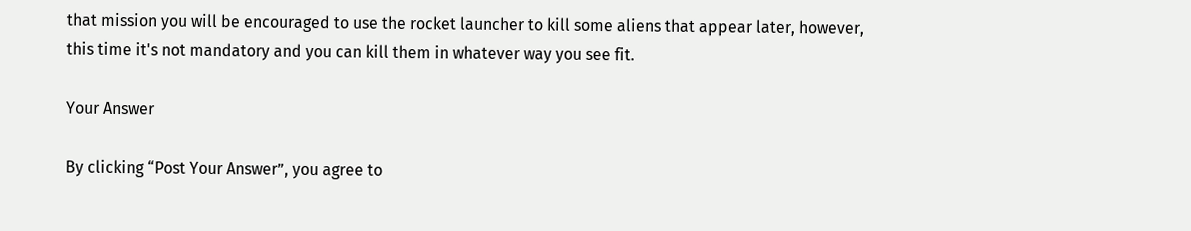that mission you will be encouraged to use the rocket launcher to kill some aliens that appear later, however, this time it's not mandatory and you can kill them in whatever way you see fit.

Your Answer

By clicking “Post Your Answer”, you agree to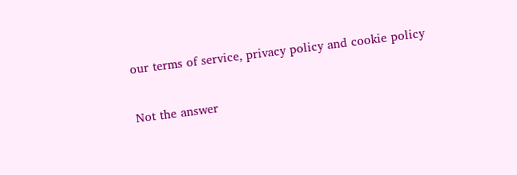our terms of service, privacy policy and cookie policy

Not the answer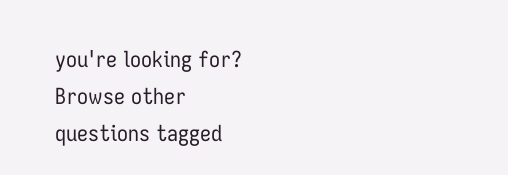you're looking for? Browse other questions tagged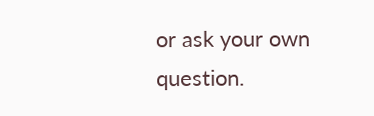or ask your own question.